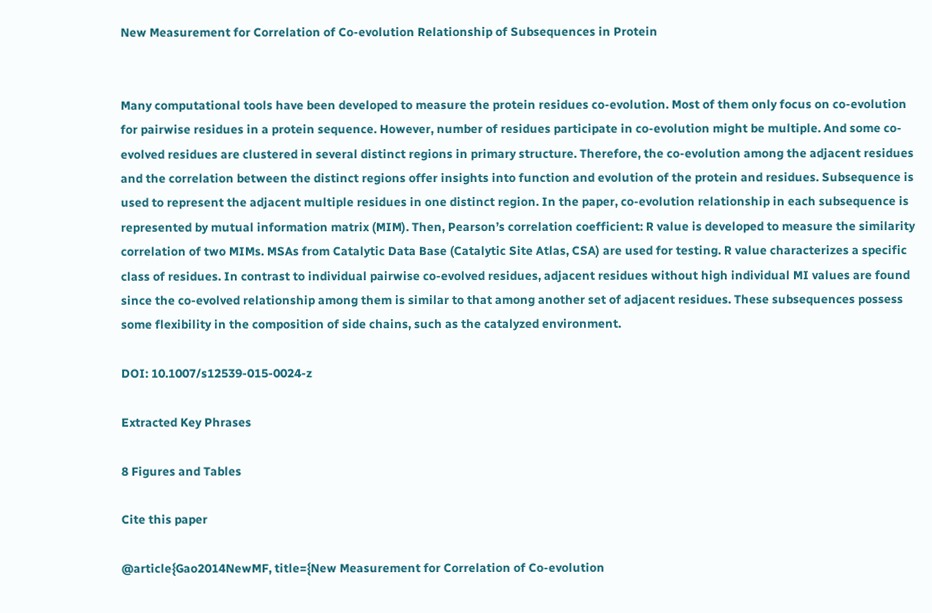New Measurement for Correlation of Co-evolution Relationship of Subsequences in Protein


Many computational tools have been developed to measure the protein residues co-evolution. Most of them only focus on co-evolution for pairwise residues in a protein sequence. However, number of residues participate in co-evolution might be multiple. And some co-evolved residues are clustered in several distinct regions in primary structure. Therefore, the co-evolution among the adjacent residues and the correlation between the distinct regions offer insights into function and evolution of the protein and residues. Subsequence is used to represent the adjacent multiple residues in one distinct region. In the paper, co-evolution relationship in each subsequence is represented by mutual information matrix (MIM). Then, Pearson’s correlation coefficient: R value is developed to measure the similarity correlation of two MIMs. MSAs from Catalytic Data Base (Catalytic Site Atlas, CSA) are used for testing. R value characterizes a specific class of residues. In contrast to individual pairwise co-evolved residues, adjacent residues without high individual MI values are found since the co-evolved relationship among them is similar to that among another set of adjacent residues. These subsequences possess some flexibility in the composition of side chains, such as the catalyzed environment.

DOI: 10.1007/s12539-015-0024-z

Extracted Key Phrases

8 Figures and Tables

Cite this paper

@article{Gao2014NewMF, title={New Measurement for Correlation of Co-evolution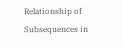Relationship of Subsequences in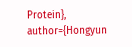Protein}, author={Hongyun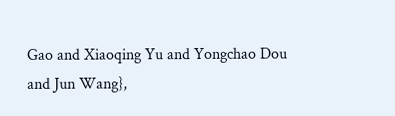Gao and Xiaoqing Yu and Yongchao Dou and Jun Wang},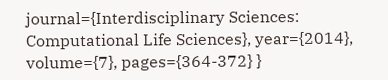journal={Interdisciplinary Sciences: Computational Life Sciences}, year={2014}, volume={7}, pages={364-372} }